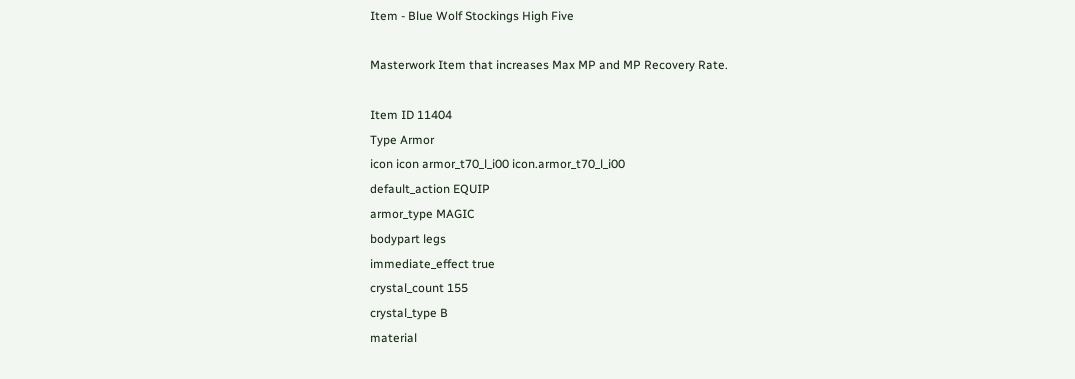Item - Blue Wolf Stockings High Five

Masterwork Item that increases Max MP and MP Recovery Rate.

Item ID 11404
Type Armor
icon icon armor_t70_l_i00 icon.armor_t70_l_i00
default_action EQUIP
armor_type MAGIC
bodypart legs
immediate_effect true
crystal_count 155
crystal_type B
material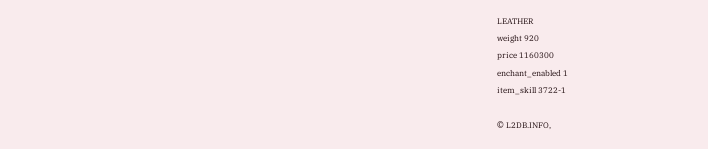LEATHER
weight 920
price 1160300
enchant_enabled 1
item_skill 3722-1

© L2DB.INFO,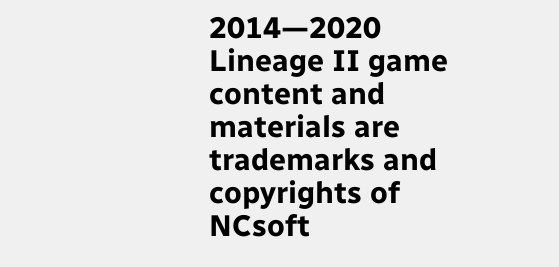2014—2020
Lineage II game content and materials are trademarks and copyrights of NCsoft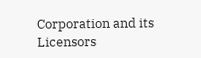Corporation and its Licensors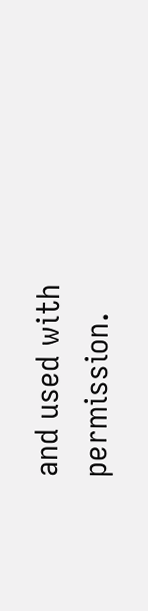and used with permission.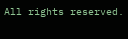All rights reserved.